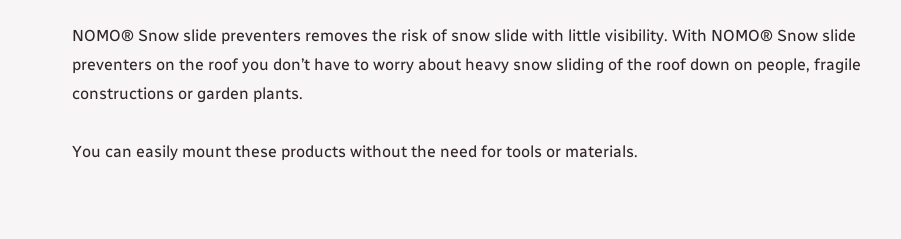NOMO® Snow slide preventers removes the risk of snow slide with little visibility. With NOMO® Snow slide preventers on the roof you don’t have to worry about heavy snow sliding of the roof down on people, fragile constructions or garden plants.

You can easily mount these products without the need for tools or materials.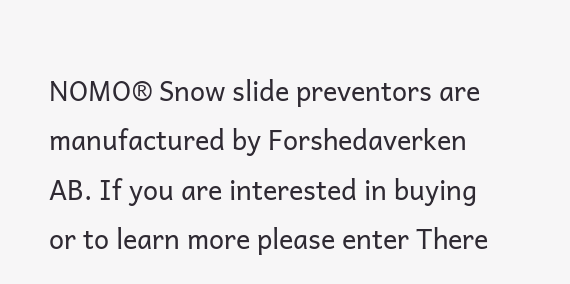NOMO® Snow slide preventors are manufactured by Forshedaverken AB. If you are interested in buying or to learn more please enter There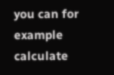you can for example calculate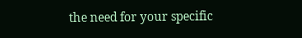the need for your specific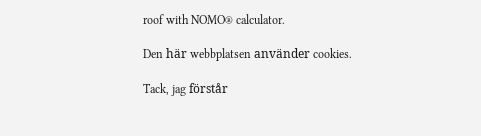roof with NOMO® calculator.

Den här webbplatsen använder cookies.

Tack, jag förstår